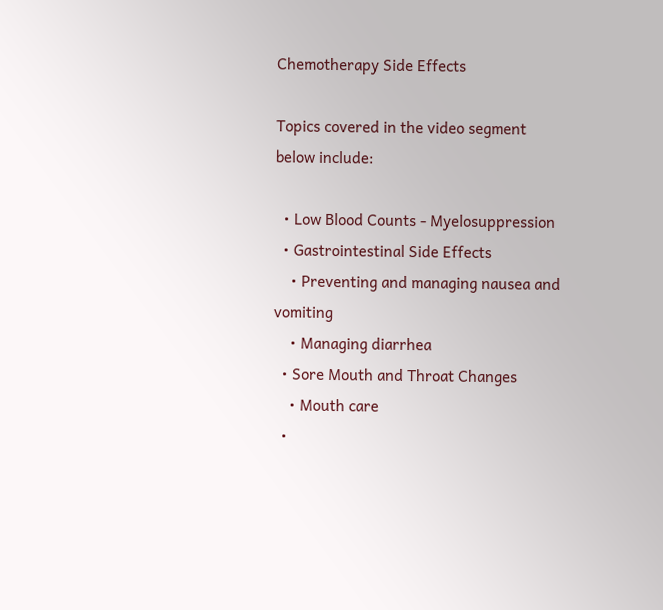Chemotherapy Side Effects

Topics covered in the video segment below include:

  • Low Blood Counts - Myelosuppression
  • Gastrointestinal Side Effects
    • Preventing and managing nausea and vomiting
    • Managing diarrhea
  • Sore Mouth and Throat Changes
    • Mouth care
  •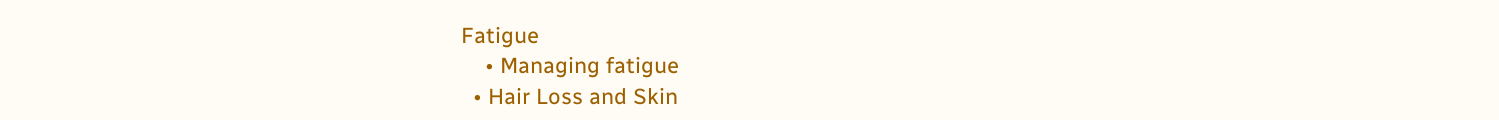Fatigue
    • Managing fatigue
  • Hair Loss and Skin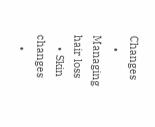Changes
    • Managing hair loss
    • Skin changes
    •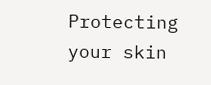Protecting your skin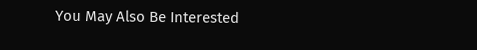You May Also Be Interested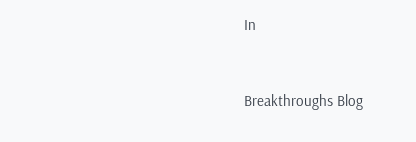In


Breakthroughs Blog